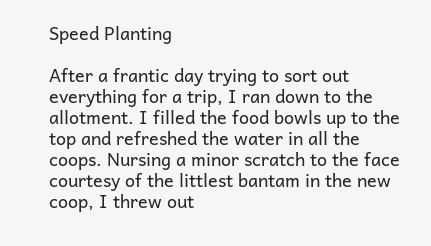Speed Planting

After a frantic day trying to sort out everything for a trip, I ran down to the allotment. I filled the food bowls up to the top and refreshed the water in all the coops. Nursing a minor scratch to the face courtesy of the littlest bantam in the new coop, I threw out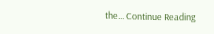the... Continue Reading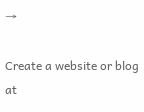→

Create a website or blog at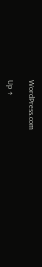WordPress.com

Up ↑